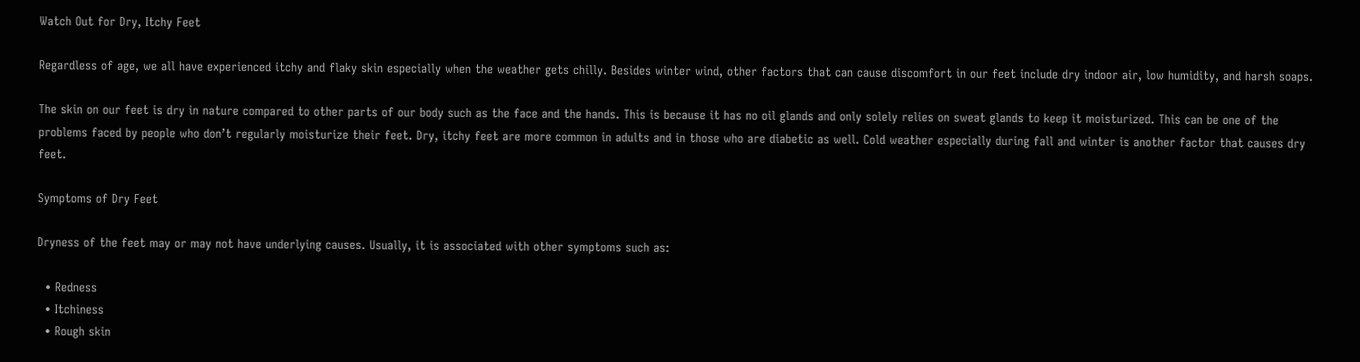Watch Out for Dry, Itchy Feet

Regardless of age, we all have experienced itchy and flaky skin especially when the weather gets chilly. Besides winter wind, other factors that can cause discomfort in our feet include dry indoor air, low humidity, and harsh soaps.

The skin on our feet is dry in nature compared to other parts of our body such as the face and the hands. This is because it has no oil glands and only solely relies on sweat glands to keep it moisturized. This can be one of the problems faced by people who don’t regularly moisturize their feet. Dry, itchy feet are more common in adults and in those who are diabetic as well. Cold weather especially during fall and winter is another factor that causes dry feet.

Symptoms of Dry Feet

Dryness of the feet may or may not have underlying causes. Usually, it is associated with other symptoms such as:

  • Redness
  • Itchiness
  • Rough skin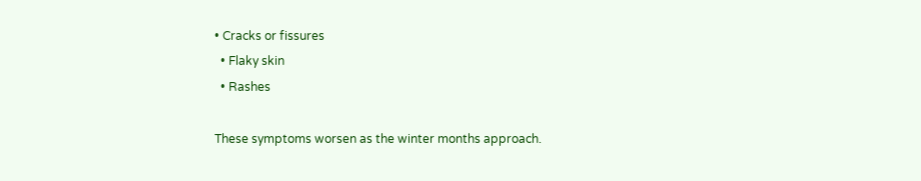• Cracks or fissures
  • Flaky skin
  • Rashes

These symptoms worsen as the winter months approach.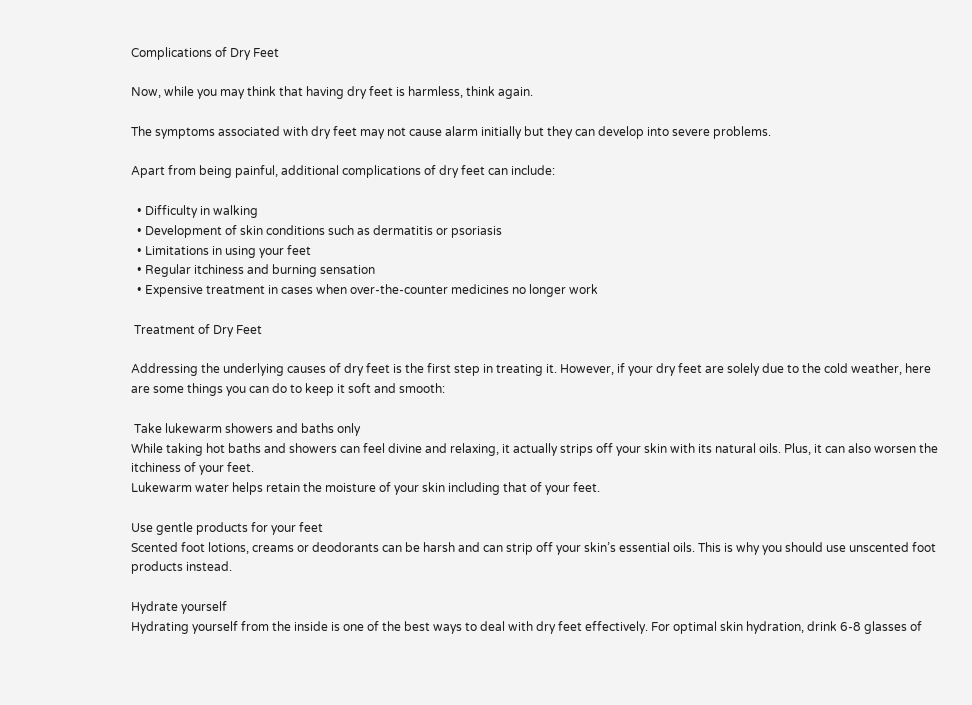Complications of Dry Feet

Now, while you may think that having dry feet is harmless, think again.

The symptoms associated with dry feet may not cause alarm initially but they can develop into severe problems.

Apart from being painful, additional complications of dry feet can include:

  • Difficulty in walking
  • Development of skin conditions such as dermatitis or psoriasis
  • Limitations in using your feet
  • Regular itchiness and burning sensation
  • Expensive treatment in cases when over-the-counter medicines no longer work

 Treatment of Dry Feet

Addressing the underlying causes of dry feet is the first step in treating it. However, if your dry feet are solely due to the cold weather, here are some things you can do to keep it soft and smooth:

 Take lukewarm showers and baths only
While taking hot baths and showers can feel divine and relaxing, it actually strips off your skin with its natural oils. Plus, it can also worsen the itchiness of your feet.
Lukewarm water helps retain the moisture of your skin including that of your feet.

Use gentle products for your feet
Scented foot lotions, creams or deodorants can be harsh and can strip off your skin’s essential oils. This is why you should use unscented foot products instead.

Hydrate yourself
Hydrating yourself from the inside is one of the best ways to deal with dry feet effectively. For optimal skin hydration, drink 6-8 glasses of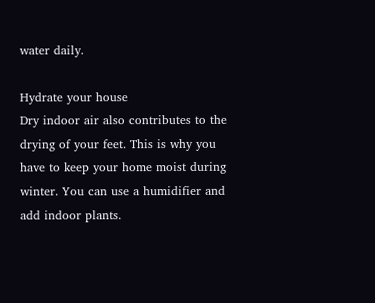water daily.

Hydrate your house
Dry indoor air also contributes to the drying of your feet. This is why you have to keep your home moist during winter. You can use a humidifier and add indoor plants.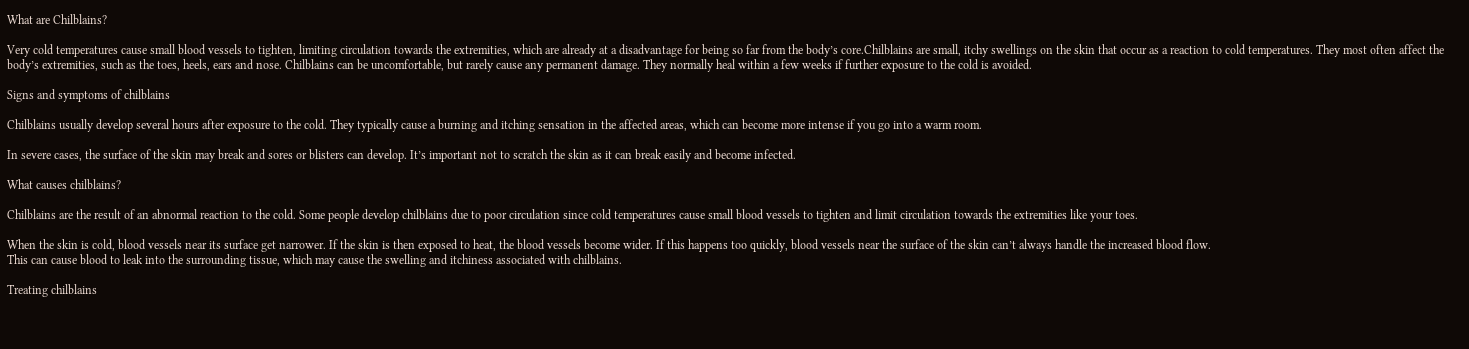What are Chilblains?

Very cold temperatures cause small blood vessels to tighten, limiting circulation towards the extremities, which are already at a disadvantage for being so far from the body’s core.Chilblains are small, itchy swellings on the skin that occur as a reaction to cold temperatures. They most often affect the body’s extremities, such as the toes, heels, ears and nose. Chilblains can be uncomfortable, but rarely cause any permanent damage. They normally heal within a few weeks if further exposure to the cold is avoided.

Signs and symptoms of chilblains

Chilblains usually develop several hours after exposure to the cold. They typically cause a burning and itching sensation in the affected areas, which can become more intense if you go into a warm room.

In severe cases, the surface of the skin may break and sores or blisters can develop. It’s important not to scratch the skin as it can break easily and become infected.

What causes chilblains?

Chilblains are the result of an abnormal reaction to the cold. Some people develop chilblains due to poor circulation since cold temperatures cause small blood vessels to tighten and limit circulation towards the extremities like your toes.

When the skin is cold, blood vessels near its surface get narrower. If the skin is then exposed to heat, the blood vessels become wider. If this happens too quickly, blood vessels near the surface of the skin can’t always handle the increased blood flow.
This can cause blood to leak into the surrounding tissue, which may cause the swelling and itchiness associated with chilblains.

Treating chilblains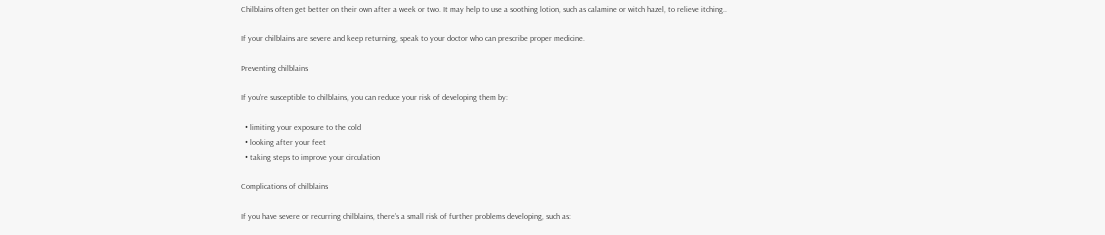Chilblains often get better on their own after a week or two. It may help to use a soothing lotion, such as calamine or witch hazel, to relieve itching..

If your chilblains are severe and keep returning, speak to your doctor who can prescribe proper medicine.

Preventing chilblains

If you’re susceptible to chilblains, you can reduce your risk of developing them by:

  • limiting your exposure to the cold
  • looking after your feet
  • taking steps to improve your circulation

Complications of chilblains

If you have severe or recurring chilblains, there’s a small risk of further problems developing, such as: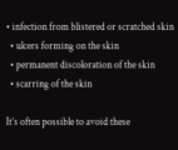• infection from blistered or scratched skin
  • ulcers forming on the skin
  • permanent discoloration of the skin
  • scarring of the skin

It’s often possible to avoid these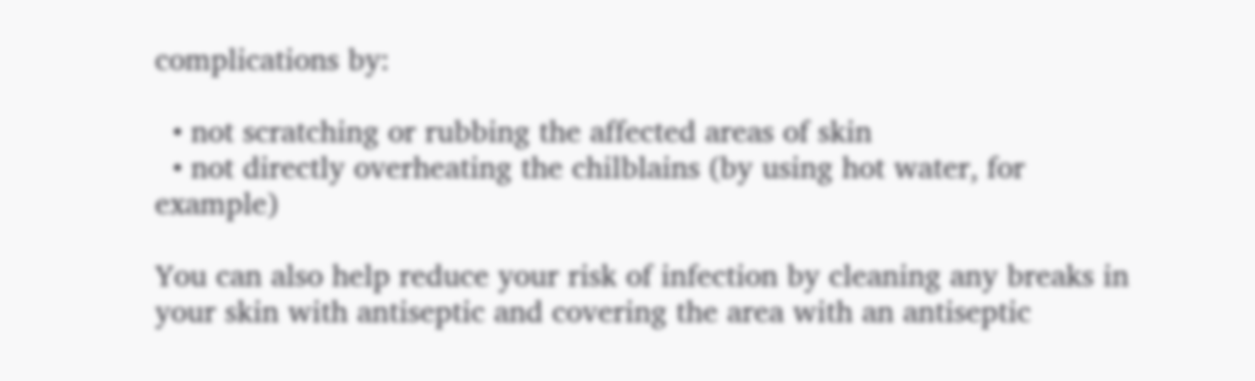complications by:

  • not scratching or rubbing the affected areas of skin
  • not directly overheating the chilblains (by using hot water, for example)

You can also help reduce your risk of infection by cleaning any breaks in your skin with antiseptic and covering the area with an antiseptic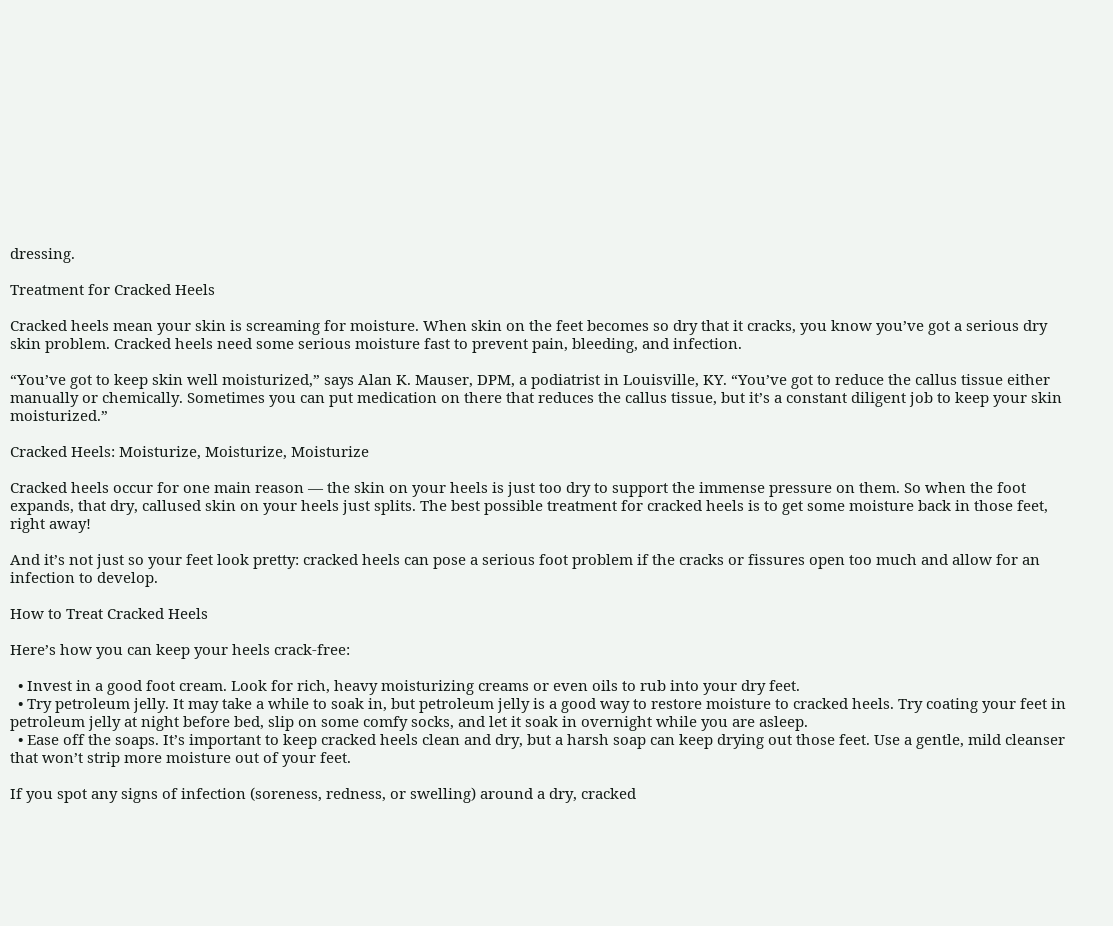dressing.

Treatment for Cracked Heels

Cracked heels mean your skin is screaming for moisture. When skin on the feet becomes so dry that it cracks, you know you’ve got a serious dry skin problem. Cracked heels need some serious moisture fast to prevent pain, bleeding, and infection.

“You’ve got to keep skin well moisturized,” says Alan K. Mauser, DPM, a podiatrist in Louisville, KY. “You’ve got to reduce the callus tissue either manually or chemically. Sometimes you can put medication on there that reduces the callus tissue, but it’s a constant diligent job to keep your skin moisturized.”

Cracked Heels: Moisturize, Moisturize, Moisturize

Cracked heels occur for one main reason — the skin on your heels is just too dry to support the immense pressure on them. So when the foot expands, that dry, callused skin on your heels just splits. The best possible treatment for cracked heels is to get some moisture back in those feet, right away!

And it’s not just so your feet look pretty: cracked heels can pose a serious foot problem if the cracks or fissures open too much and allow for an infection to develop.

How to Treat Cracked Heels

Here’s how you can keep your heels crack-free:

  • Invest in a good foot cream. Look for rich, heavy moisturizing creams or even oils to rub into your dry feet.
  • Try petroleum jelly. It may take a while to soak in, but petroleum jelly is a good way to restore moisture to cracked heels. Try coating your feet in petroleum jelly at night before bed, slip on some comfy socks, and let it soak in overnight while you are asleep.
  • Ease off the soaps. It’s important to keep cracked heels clean and dry, but a harsh soap can keep drying out those feet. Use a gentle, mild cleanser that won’t strip more moisture out of your feet.

If you spot any signs of infection (soreness, redness, or swelling) around a dry, cracked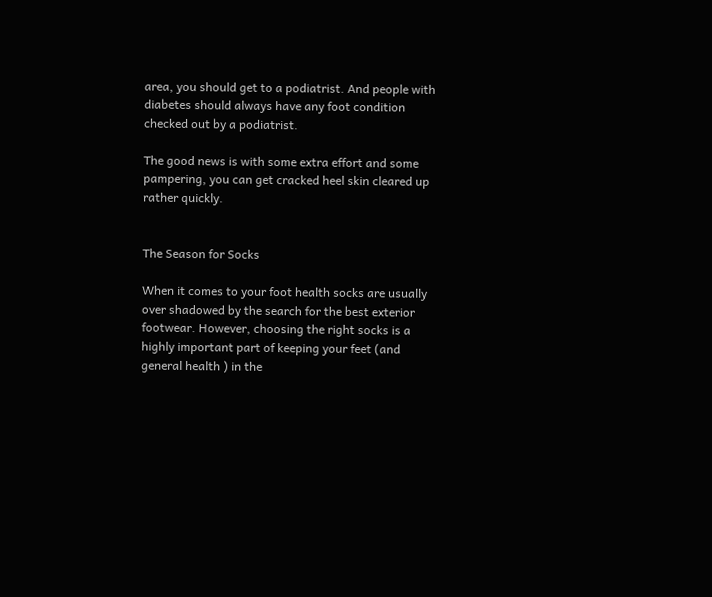area, you should get to a podiatrist. And people with diabetes should always have any foot condition checked out by a podiatrist.

The good news is with some extra effort and some pampering, you can get cracked heel skin cleared up rather quickly.


The Season for Socks

When it comes to your foot health socks are usually over shadowed by the search for the best exterior footwear. However, choosing the right socks is a highly important part of keeping your feet (and general health ) in the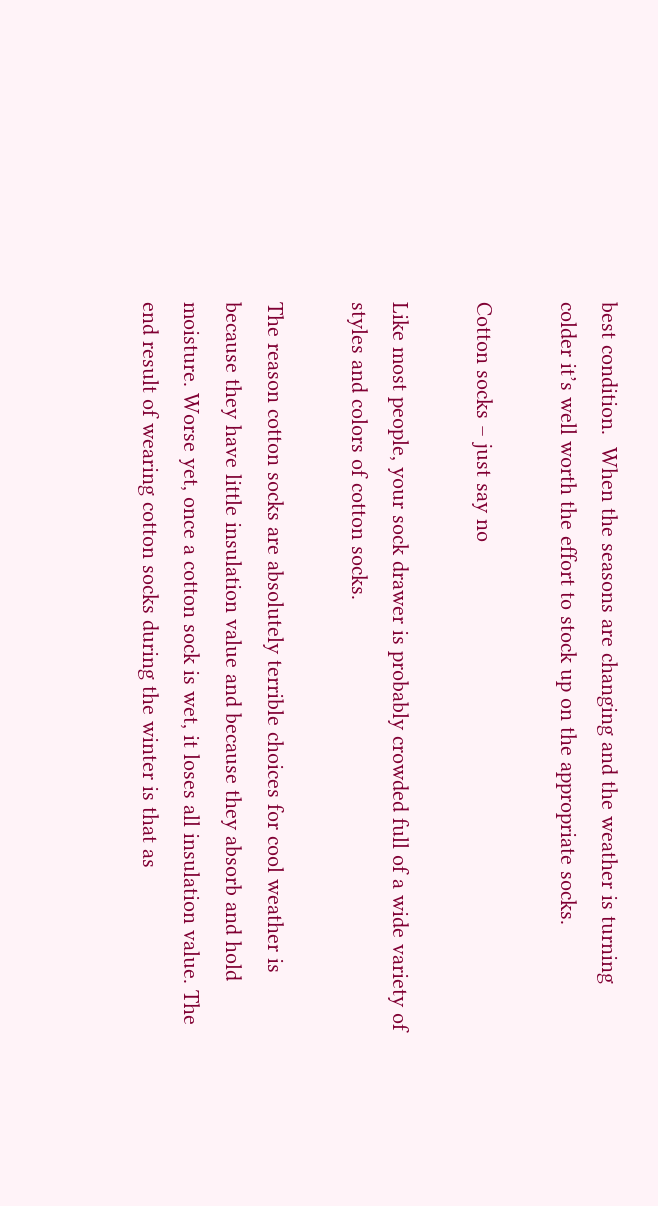best condition.  When the seasons are changing and the weather is turning colder it’s well worth the effort to stock up on the appropriate socks.

Cotton socks – just say no

Like most people, your sock drawer is probably crowded full of a wide variety of styles and colors of cotton socks.

The reason cotton socks are absolutely terrible choices for cool weather is because they have little insulation value and because they absorb and hold moisture. Worse yet, once a cotton sock is wet, it loses all insulation value. The end result of wearing cotton socks during the winter is that as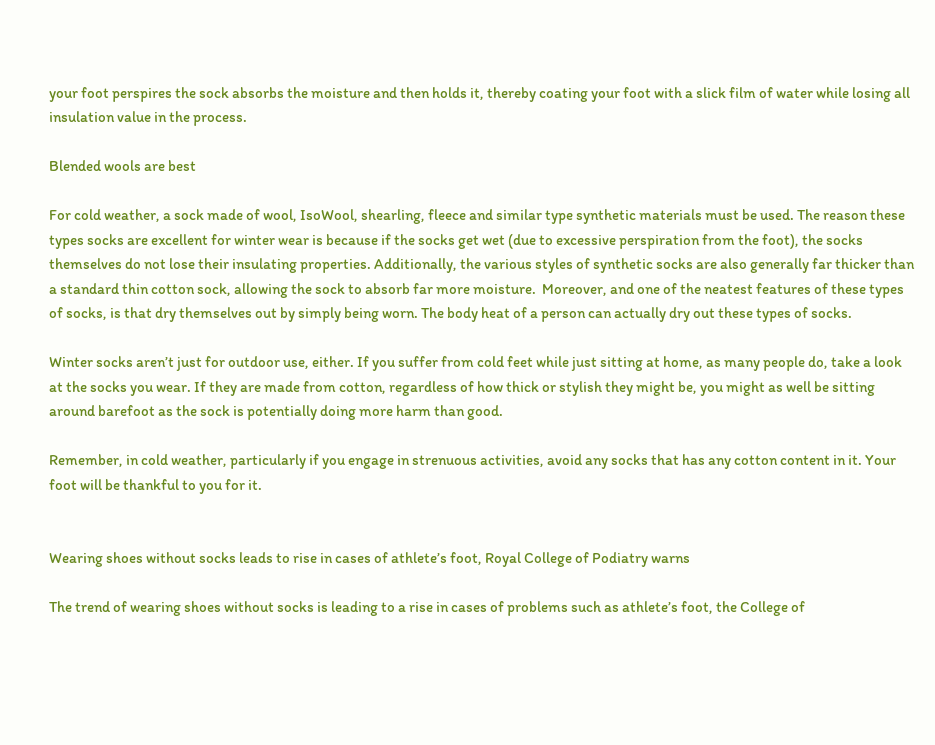your foot perspires the sock absorbs the moisture and then holds it, thereby coating your foot with a slick film of water while losing all insulation value in the process.

Blended wools are best

For cold weather, a sock made of wool, IsoWool, shearling, fleece and similar type synthetic materials must be used. The reason these types socks are excellent for winter wear is because if the socks get wet (due to excessive perspiration from the foot), the socks themselves do not lose their insulating properties. Additionally, the various styles of synthetic socks are also generally far thicker than a standard thin cotton sock, allowing the sock to absorb far more moisture.  Moreover, and one of the neatest features of these types of socks, is that dry themselves out by simply being worn. The body heat of a person can actually dry out these types of socks.

Winter socks aren’t just for outdoor use, either. If you suffer from cold feet while just sitting at home, as many people do, take a look at the socks you wear. If they are made from cotton, regardless of how thick or stylish they might be, you might as well be sitting around barefoot as the sock is potentially doing more harm than good.

Remember, in cold weather, particularly if you engage in strenuous activities, avoid any socks that has any cotton content in it. Your foot will be thankful to you for it.


Wearing shoes without socks leads to rise in cases of athlete’s foot, Royal College of Podiatry warns

The trend of wearing shoes without socks is leading to a rise in cases of problems such as athlete’s foot, the College of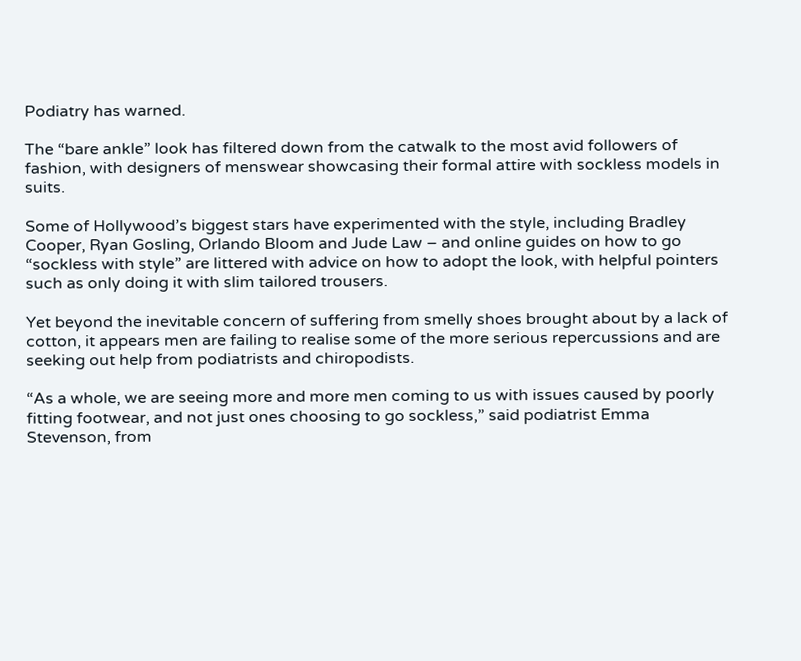Podiatry has warned.

The “bare ankle” look has filtered down from the catwalk to the most avid followers of fashion, with designers of menswear showcasing their formal attire with sockless models in suits.

Some of Hollywood’s biggest stars have experimented with the style, including Bradley Cooper, Ryan Gosling, Orlando Bloom and Jude Law – and online guides on how to go “sockless with style” are littered with advice on how to adopt the look, with helpful pointers such as only doing it with slim tailored trousers.

Yet beyond the inevitable concern of suffering from smelly shoes brought about by a lack of cotton, it appears men are failing to realise some of the more serious repercussions and are seeking out help from podiatrists and chiropodists.

“As a whole, we are seeing more and more men coming to us with issues caused by poorly fitting footwear, and not just ones choosing to go sockless,” said podiatrist Emma Stevenson, from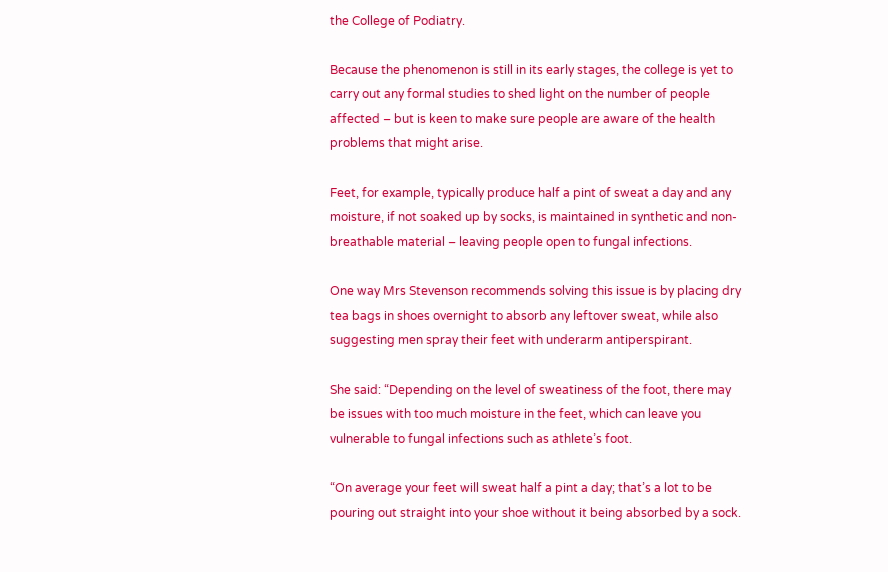the College of Podiatry.

Because the phenomenon is still in its early stages, the college is yet to carry out any formal studies to shed light on the number of people affected – but is keen to make sure people are aware of the health problems that might arise.

Feet, for example, typically produce half a pint of sweat a day and any moisture, if not soaked up by socks, is maintained in synthetic and non-breathable material – leaving people open to fungal infections.

One way Mrs Stevenson recommends solving this issue is by placing dry tea bags in shoes overnight to absorb any leftover sweat, while also suggesting men spray their feet with underarm antiperspirant.

She said: “Depending on the level of sweatiness of the foot, there may be issues with too much moisture in the feet, which can leave you vulnerable to fungal infections such as athlete’s foot.

“On average your feet will sweat half a pint a day; that’s a lot to be pouring out straight into your shoe without it being absorbed by a sock.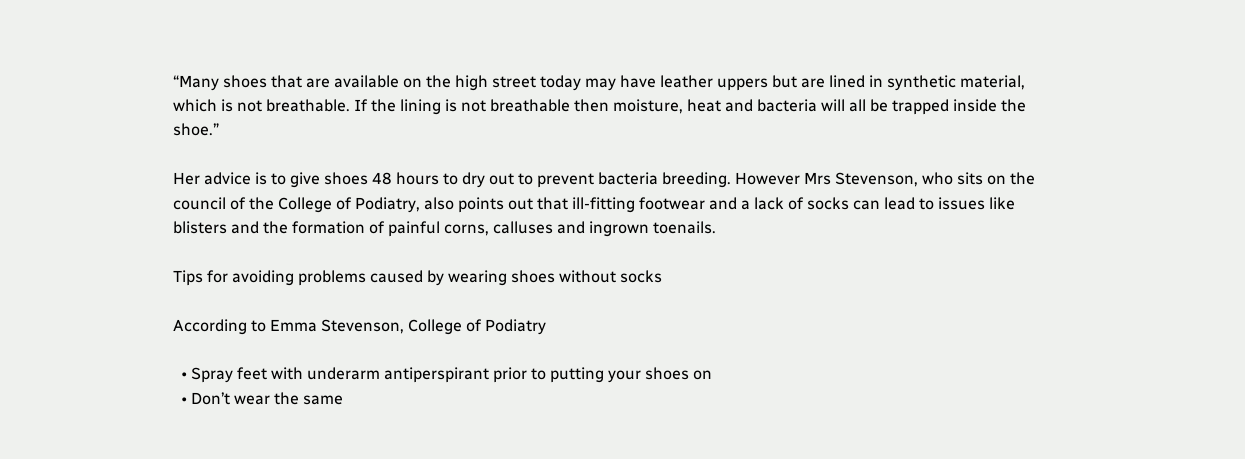“Many shoes that are available on the high street today may have leather uppers but are lined in synthetic material, which is not breathable. If the lining is not breathable then moisture, heat and bacteria will all be trapped inside the shoe.”

Her advice is to give shoes 48 hours to dry out to prevent bacteria breeding. However Mrs Stevenson, who sits on the council of the College of Podiatry, also points out that ill-fitting footwear and a lack of socks can lead to issues like blisters and the formation of painful corns, calluses and ingrown toenails.

Tips for avoiding problems caused by wearing shoes without socks

According to Emma Stevenson, College of Podiatry

  • Spray feet with underarm antiperspirant prior to putting your shoes on
  • Don’t wear the same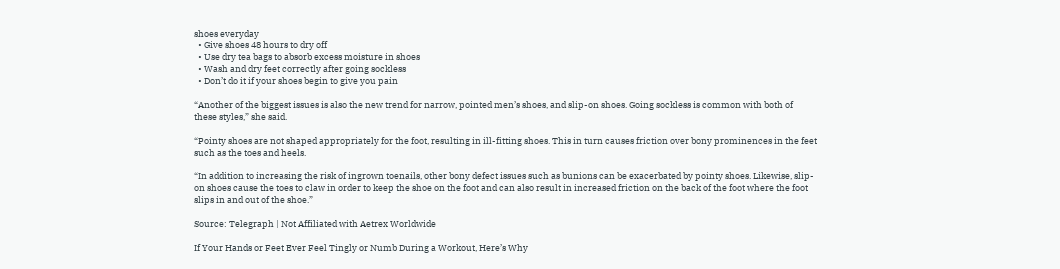shoes everyday
  • Give shoes 48 hours to dry off
  • Use dry tea bags to absorb excess moisture in shoes
  • Wash and dry feet correctly after going sockless
  • Don’t do it if your shoes begin to give you pain

“Another of the biggest issues is also the new trend for narrow, pointed men’s shoes, and slip-on shoes. Going sockless is common with both of these styles,” she said.

“Pointy shoes are not shaped appropriately for the foot, resulting in ill-fitting shoes. This in turn causes friction over bony prominences in the feet such as the toes and heels.

“In addition to increasing the risk of ingrown toenails, other bony defect issues such as bunions can be exacerbated by pointy shoes. Likewise, slip-on shoes cause the toes to claw in order to keep the shoe on the foot and can also result in increased friction on the back of the foot where the foot slips in and out of the shoe.”

Source: Telegraph | Not Affiliated with Aetrex Worldwide

If Your Hands or Feet Ever Feel Tingly or Numb During a Workout, Here’s Why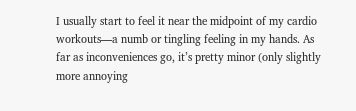I usually start to feel it near the midpoint of my cardio workouts—a numb or tingling feeling in my hands. As far as inconveniences go, it’s pretty minor (only slightly more annoying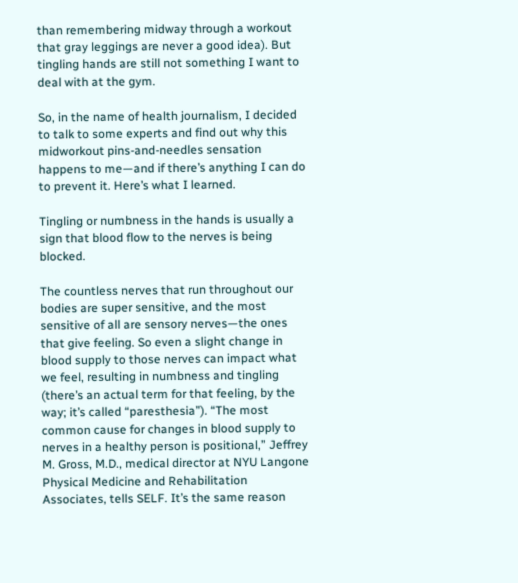than remembering midway through a workout that gray leggings are never a good idea). But tingling hands are still not something I want to deal with at the gym.

So, in the name of health journalism, I decided to talk to some experts and find out why this midworkout pins-and-needles sensation happens to me—and if there’s anything I can do to prevent it. Here’s what I learned.

Tingling or numbness in the hands is usually a sign that blood flow to the nerves is being blocked.

The countless nerves that run throughout our bodies are super sensitive, and the most sensitive of all are sensory nerves—the ones that give feeling. So even a slight change in blood supply to those nerves can impact what we feel, resulting in numbness and tingling (there’s an actual term for that feeling, by the way; it’s called “paresthesia”). “The most common cause for changes in blood supply to nerves in a healthy person is positional,” Jeffrey M. Gross, M.D., medical director at NYU Langone Physical Medicine and Rehabilitation Associates, tells SELF. It’s the same reason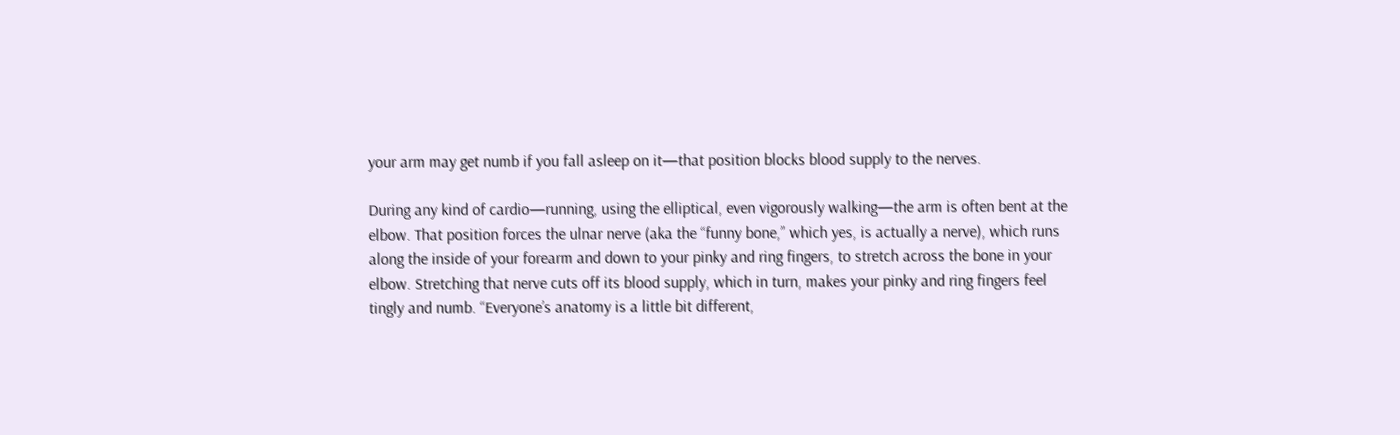your arm may get numb if you fall asleep on it—that position blocks blood supply to the nerves.

During any kind of cardio—running, using the elliptical, even vigorously walking—the arm is often bent at the elbow. That position forces the ulnar nerve (aka the “funny bone,” which yes, is actually a nerve), which runs along the inside of your forearm and down to your pinky and ring fingers, to stretch across the bone in your elbow. Stretching that nerve cuts off its blood supply, which in turn, makes your pinky and ring fingers feel tingly and numb. “Everyone’s anatomy is a little bit different,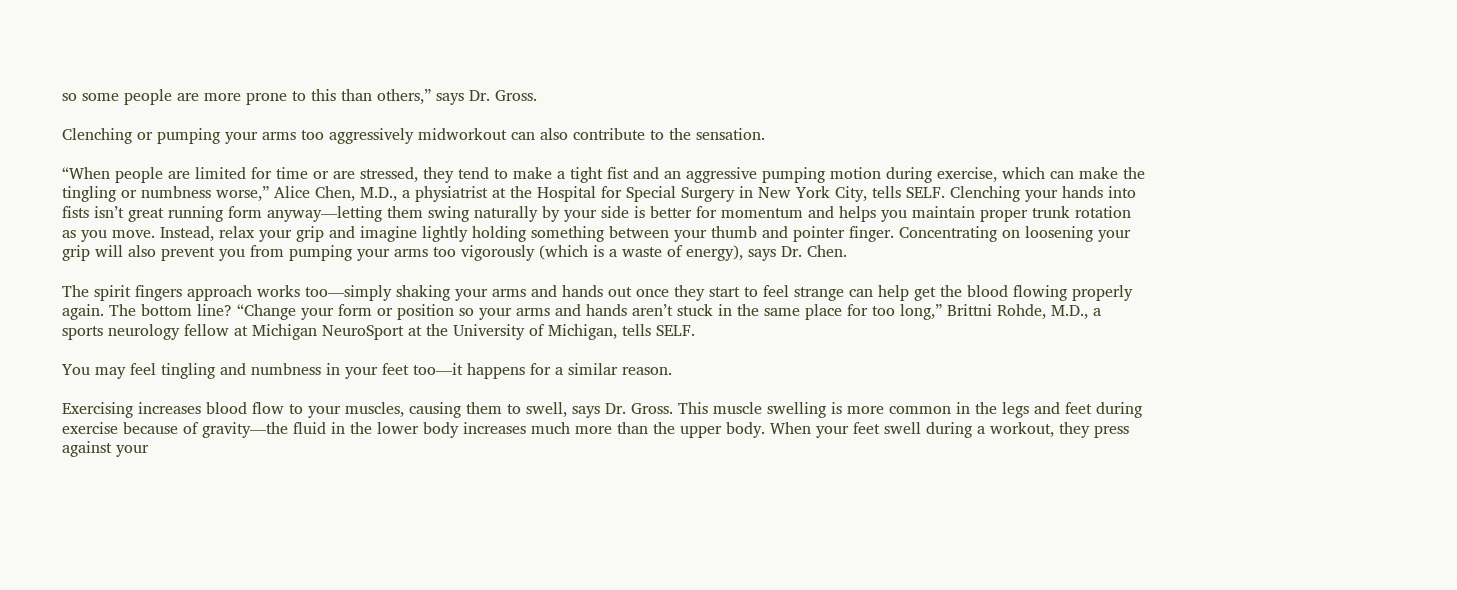so some people are more prone to this than others,” says Dr. Gross.

Clenching or pumping your arms too aggressively midworkout can also contribute to the sensation.

“When people are limited for time or are stressed, they tend to make a tight fist and an aggressive pumping motion during exercise, which can make the tingling or numbness worse,” Alice Chen, M.D., a physiatrist at the Hospital for Special Surgery in New York City, tells SELF. Clenching your hands into fists isn’t great running form anyway—letting them swing naturally by your side is better for momentum and helps you maintain proper trunk rotation as you move. Instead, relax your grip and imagine lightly holding something between your thumb and pointer finger. Concentrating on loosening your grip will also prevent you from pumping your arms too vigorously (which is a waste of energy), says Dr. Chen.

The spirit fingers approach works too—simply shaking your arms and hands out once they start to feel strange can help get the blood flowing properly again. The bottom line? “Change your form or position so your arms and hands aren’t stuck in the same place for too long,” Brittni Rohde, M.D., a sports neurology fellow at Michigan NeuroSport at the University of Michigan, tells SELF.

You may feel tingling and numbness in your feet too—it happens for a similar reason.

Exercising increases blood flow to your muscles, causing them to swell, says Dr. Gross. This muscle swelling is more common in the legs and feet during exercise because of gravity—the fluid in the lower body increases much more than the upper body. When your feet swell during a workout, they press against your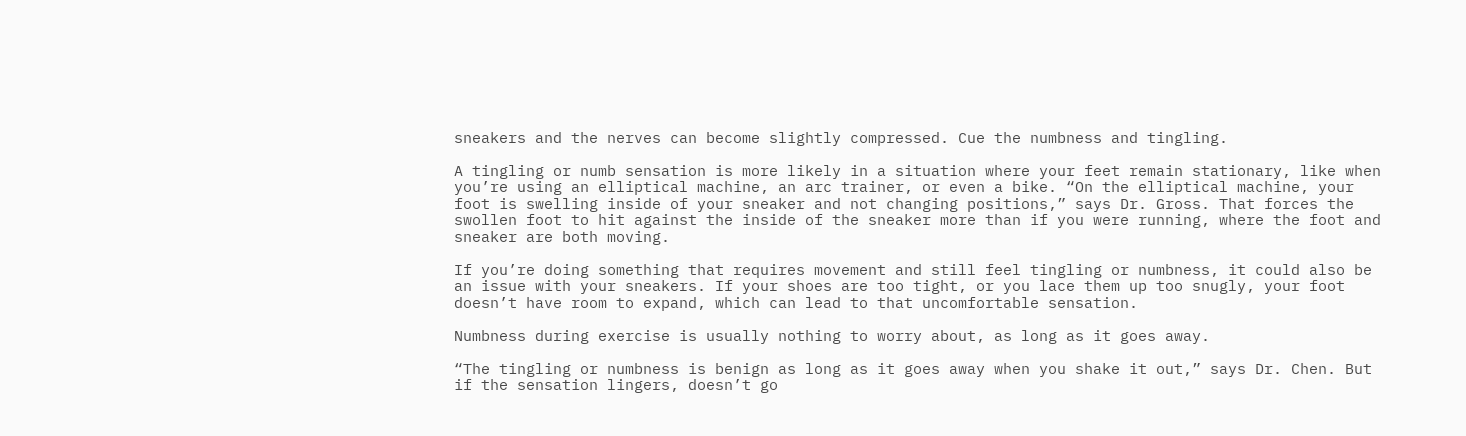sneakers and the nerves can become slightly compressed. Cue the numbness and tingling.

A tingling or numb sensation is more likely in a situation where your feet remain stationary, like when you’re using an elliptical machine, an arc trainer, or even a bike. “On the elliptical machine, your foot is swelling inside of your sneaker and not changing positions,” says Dr. Gross. That forces the swollen foot to hit against the inside of the sneaker more than if you were running, where the foot and sneaker are both moving.

If you’re doing something that requires movement and still feel tingling or numbness, it could also be an issue with your sneakers. If your shoes are too tight, or you lace them up too snugly, your foot doesn’t have room to expand, which can lead to that uncomfortable sensation.

Numbness during exercise is usually nothing to worry about, as long as it goes away.

“The tingling or numbness is benign as long as it goes away when you shake it out,” says Dr. Chen. But if the sensation lingers, doesn’t go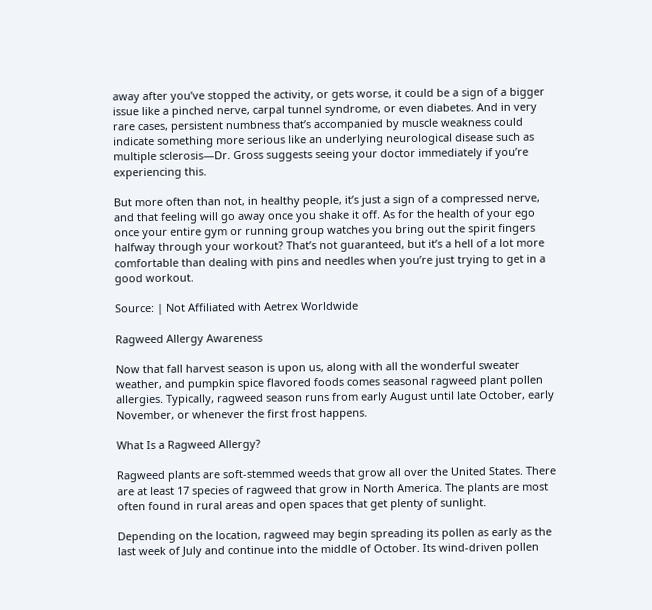away after you’ve stopped the activity, or gets worse, it could be a sign of a bigger issue like a pinched nerve, carpal tunnel syndrome, or even diabetes. And in very rare cases, persistent numbness that’s accompanied by muscle weakness could indicate something more serious like an underlying neurological disease such as multiple sclerosis—Dr. Gross suggests seeing your doctor immediately if you’re experiencing this.

But more often than not, in healthy people, it’s just a sign of a compressed nerve, and that feeling will go away once you shake it off. As for the health of your ego once your entire gym or running group watches you bring out the spirit fingers halfway through your workout? That’s not guaranteed, but it’s a hell of a lot more comfortable than dealing with pins and needles when you’re just trying to get in a good workout.

Source: | Not Affiliated with Aetrex Worldwide

Ragweed Allergy Awareness

Now that fall harvest season is upon us, along with all the wonderful sweater weather, and pumpkin spice flavored foods comes seasonal ragweed plant pollen allergies. Typically, ragweed season runs from early August until late October, early November, or whenever the first frost happens.

What Is a Ragweed Allergy?

Ragweed plants are soft-stemmed weeds that grow all over the United States. There are at least 17 species of ragweed that grow in North America. The plants are most often found in rural areas and open spaces that get plenty of sunlight.

Depending on the location, ragweed may begin spreading its pollen as early as the last week of July and continue into the middle of October. Its wind-driven pollen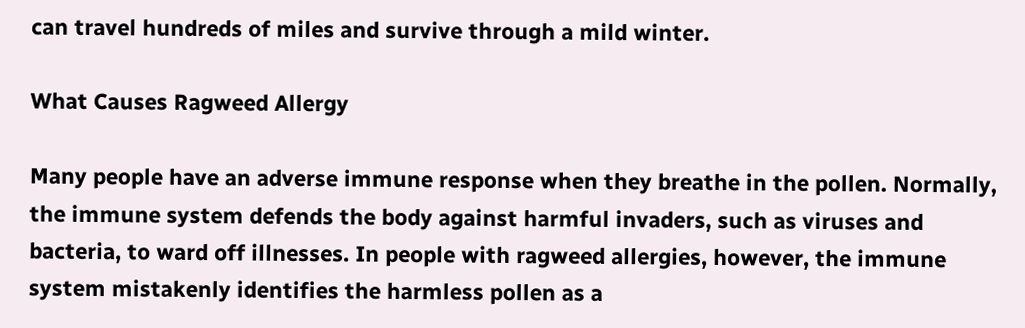can travel hundreds of miles and survive through a mild winter.

What Causes Ragweed Allergy

Many people have an adverse immune response when they breathe in the pollen. Normally, the immune system defends the body against harmful invaders, such as viruses and bacteria, to ward off illnesses. In people with ragweed allergies, however, the immune system mistakenly identifies the harmless pollen as a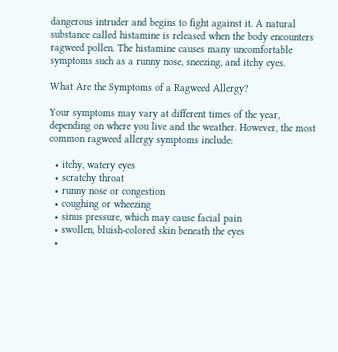dangerous intruder and begins to fight against it. A natural substance called histamine is released when the body encounters ragweed pollen. The histamine causes many uncomfortable symptoms such as a runny nose, sneezing, and itchy eyes.

What Are the Symptoms of a Ragweed Allergy?

Your symptoms may vary at different times of the year, depending on where you live and the weather. However, the most common ragweed allergy symptoms include:

  • itchy, watery eyes
  • scratchy throat
  • runny nose or congestion
  • coughing or wheezing
  • sinus pressure, which may cause facial pain
  • swollen, bluish-colored skin beneath the eyes
  •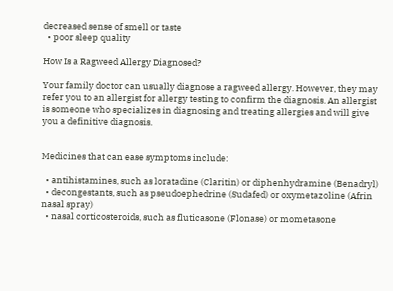decreased sense of smell or taste
  • poor sleep quality

How Is a Ragweed Allergy Diagnosed?

Your family doctor can usually diagnose a ragweed allergy. However, they may refer you to an allergist for allergy testing to confirm the diagnosis. An allergist is someone who specializes in diagnosing and treating allergies and will give you a definitive diagnosis.


Medicines that can ease symptoms include:

  • antihistamines, such as loratadine (Claritin) or diphenhydramine (Benadryl)
  • decongestants, such as pseudoephedrine (Sudafed) or oxymetazoline (Afrin nasal spray)
  • nasal corticosteroids, such as fluticasone (Flonase) or mometasone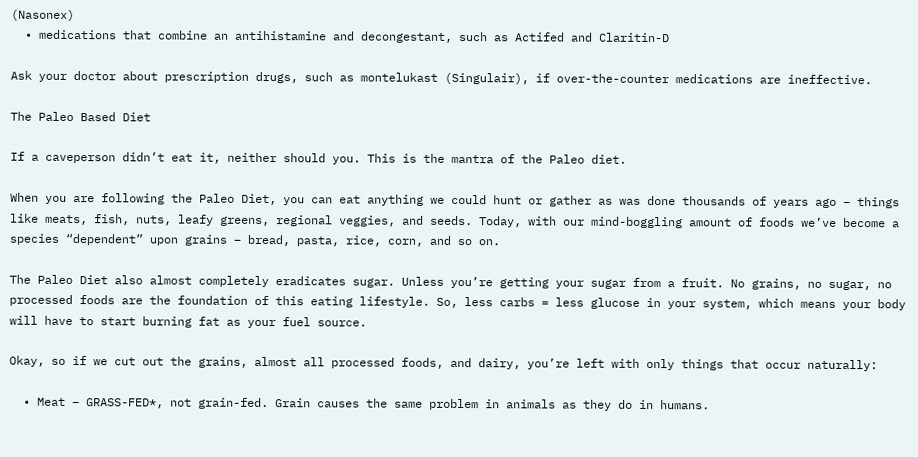(Nasonex)
  • medications that combine an antihistamine and decongestant, such as Actifed and Claritin-D

Ask your doctor about prescription drugs, such as montelukast (Singulair), if over-the-counter medications are ineffective.

The Paleo Based Diet

If a caveperson didn’t eat it, neither should you. This is the mantra of the Paleo diet.

When you are following the Paleo Diet, you can eat anything we could hunt or gather as was done thousands of years ago – things like meats, fish, nuts, leafy greens, regional veggies, and seeds. Today, with our mind-boggling amount of foods we’ve become a species “dependent” upon grains – bread, pasta, rice, corn, and so on.

The Paleo Diet also almost completely eradicates sugar. Unless you’re getting your sugar from a fruit. No grains, no sugar, no processed foods are the foundation of this eating lifestyle. So, less carbs = less glucose in your system, which means your body will have to start burning fat as your fuel source.

Okay, so if we cut out the grains, almost all processed foods, and dairy, you’re left with only things that occur naturally:

  • Meat – GRASS-FED*, not grain-fed. Grain causes the same problem in animals as they do in humans.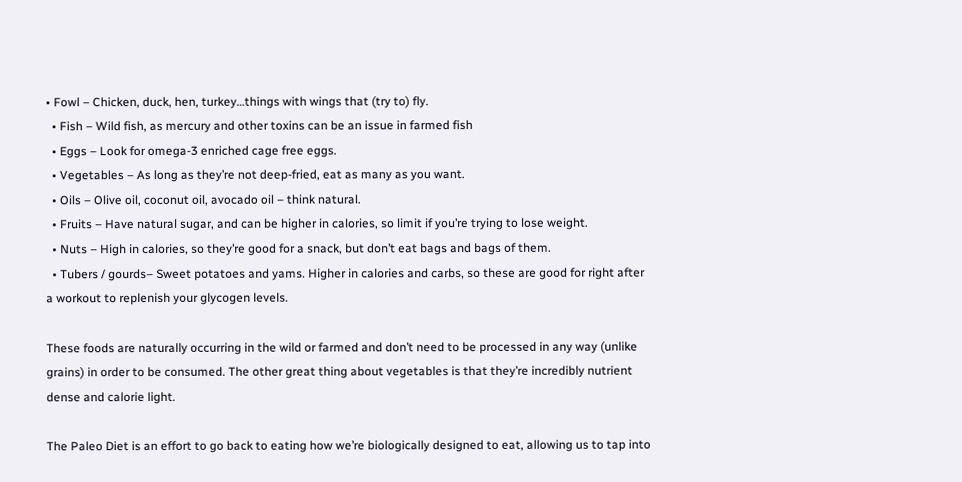• Fowl – Chicken, duck, hen, turkey…things with wings that (try to) fly.
  • Fish – Wild fish, as mercury and other toxins can be an issue in farmed fish
  • Eggs – Look for omega-3 enriched cage free eggs.
  • Vegetables – As long as they’re not deep-fried, eat as many as you want.
  • Oils – Olive oil, coconut oil, avocado oil – think natural.
  • Fruits – Have natural sugar, and can be higher in calories, so limit if you’re trying to lose weight.
  • Nuts – High in calories, so they’re good for a snack, but don’t eat bags and bags of them.
  • Tubers / gourds– Sweet potatoes and yams. Higher in calories and carbs, so these are good for right after a workout to replenish your glycogen levels.

These foods are naturally occurring in the wild or farmed and don’t need to be processed in any way (unlike grains) in order to be consumed. The other great thing about vegetables is that they’re incredibly nutrient dense and calorie light.

The Paleo Diet is an effort to go back to eating how we’re biologically designed to eat, allowing us to tap into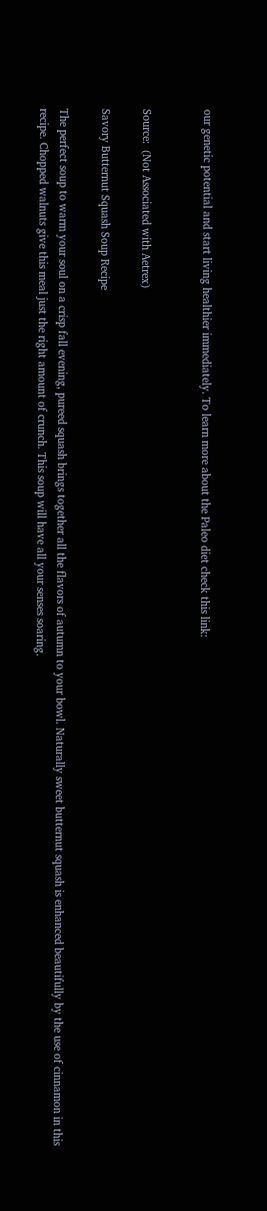our genetic potential and start living healthier immediately. To learn more about the Paleo diet check this link:


Source:  (Not Associated with Aetrex)

Savory Butternut Squash Soup Recipe

The perfect soup to warm your soul on a crisp fall evening, pureed squash brings together all the flavors of autumn to your bowl. Naturally sweet butternut squash is enhanced beautifully by the use of cinnamon in this recipe. Chopped walnuts give this meal just the right amount of crunch. This soup will have all your senses soaring.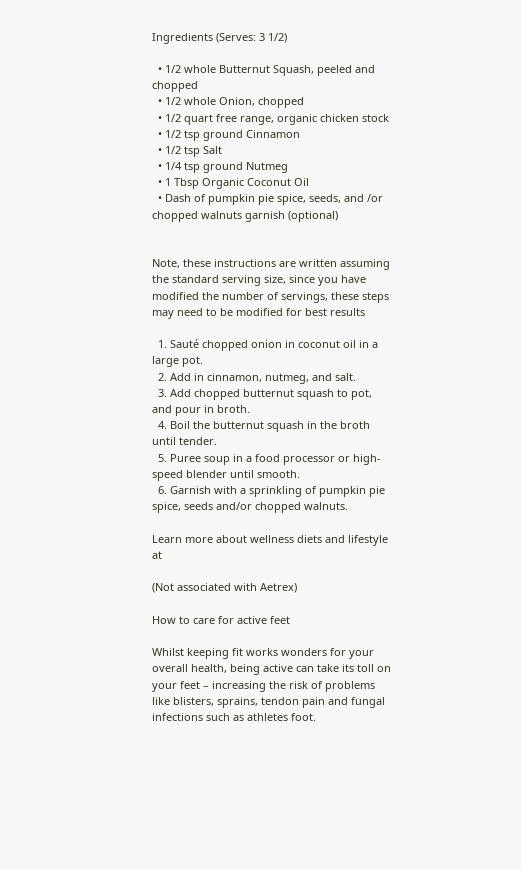Ingredients (Serves: 3 1/2)

  • 1/2 whole Butternut Squash, peeled and chopped
  • 1/2 whole Onion, chopped
  • 1/2 quart free range, organic chicken stock
  • 1/2 tsp ground Cinnamon
  • 1/2 tsp Salt
  • 1/4 tsp ground Nutmeg
  • 1 Tbsp Organic Coconut Oil
  • Dash of pumpkin pie spice, seeds, and /or chopped walnuts garnish (optional)


Note, these instructions are written assuming the standard serving size, since you have modified the number of servings, these steps may need to be modified for best results

  1. Sauté chopped onion in coconut oil in a large pot.
  2. Add in cinnamon, nutmeg, and salt.
  3. Add chopped butternut squash to pot, and pour in broth.
  4. Boil the butternut squash in the broth until tender.
  5. Puree soup in a food processor or high-speed blender until smooth.
  6. Garnish with a sprinkling of pumpkin pie spice, seeds and/or chopped walnuts.

Learn more about wellness diets and lifestyle at

(Not associated with Aetrex)

How to care for active feet

Whilst keeping fit works wonders for your overall health, being active can take its toll on your feet – increasing the risk of problems like blisters, sprains, tendon pain and fungal infections such as athletes foot.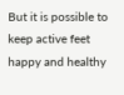But it is possible to keep active feet happy and healthy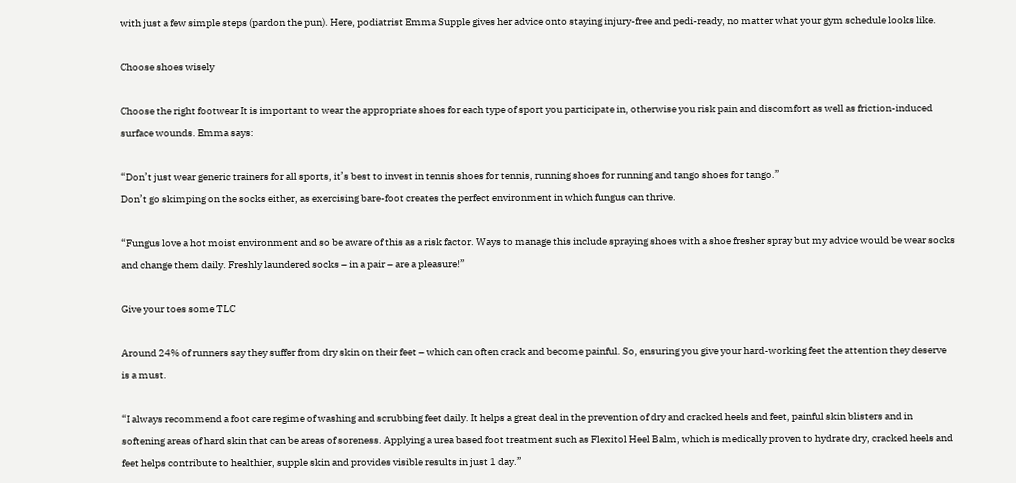with just a few simple steps (pardon the pun). Here, podiatrist Emma Supple gives her advice onto staying injury-free and pedi-ready, no matter what your gym schedule looks like.

Choose shoes wisely

Choose the right footwear It is important to wear the appropriate shoes for each type of sport you participate in, otherwise you risk pain and discomfort as well as friction-induced surface wounds. Emma says:

“Don’t just wear generic trainers for all sports, it’s best to invest in tennis shoes for tennis, running shoes for running and tango shoes for tango.”
Don’t go skimping on the socks either, as exercising bare-foot creates the perfect environment in which fungus can thrive.

“Fungus love a hot moist environment and so be aware of this as a risk factor. Ways to manage this include spraying shoes with a shoe fresher spray but my advice would be wear socks and change them daily. Freshly laundered socks – in a pair – are a pleasure!”

Give your toes some TLC

Around 24% of runners say they suffer from dry skin on their feet – which can often crack and become painful. So, ensuring you give your hard-working feet the attention they deserve is a must.

“I always recommend a foot care regime of washing and scrubbing feet daily. It helps a great deal in the prevention of dry and cracked heels and feet, painful skin blisters and in softening areas of hard skin that can be areas of soreness. Applying a urea based foot treatment such as Flexitol Heel Balm, which is medically proven to hydrate dry, cracked heels and feet helps contribute to healthier, supple skin and provides visible results in just 1 day.”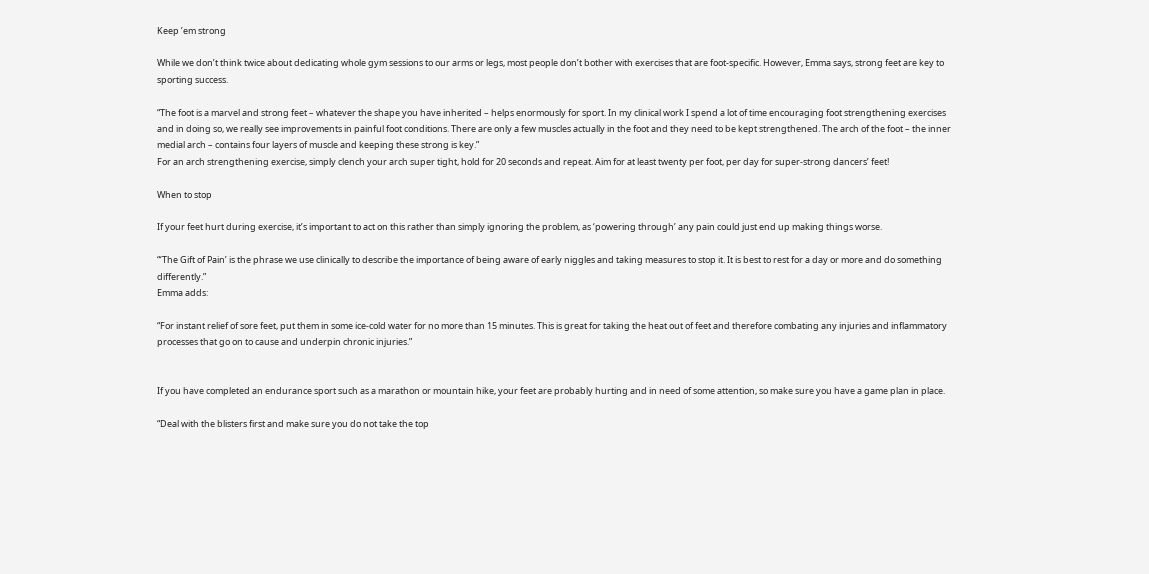Keep ’em strong

While we don’t think twice about dedicating whole gym sessions to our arms or legs, most people don’t bother with exercises that are foot-specific. However, Emma says, strong feet are key to sporting success.

“The foot is a marvel and strong feet – whatever the shape you have inherited – helps enormously for sport. In my clinical work I spend a lot of time encouraging foot strengthening exercises and in doing so, we really see improvements in painful foot conditions. There are only a few muscles actually in the foot and they need to be kept strengthened. The arch of the foot – the inner medial arch – contains four layers of muscle and keeping these strong is key.”
For an arch strengthening exercise, simply clench your arch super tight, hold for 20 seconds and repeat. Aim for at least twenty per foot, per day for super-strong dancers’ feet!

When to stop

If your feet hurt during exercise, it’s important to act on this rather than simply ignoring the problem, as ‘powering through’ any pain could just end up making things worse.

“‘The Gift of Pain’ is the phrase we use clinically to describe the importance of being aware of early niggles and taking measures to stop it. It is best to rest for a day or more and do something differently.”
Emma adds:

“For instant relief of sore feet, put them in some ice-cold water for no more than 15 minutes. This is great for taking the heat out of feet and therefore combating any injuries and inflammatory processes that go on to cause and underpin chronic injuries.”


If you have completed an endurance sport such as a marathon or mountain hike, your feet are probably hurting and in need of some attention, so make sure you have a game plan in place.

“Deal with the blisters first and make sure you do not take the top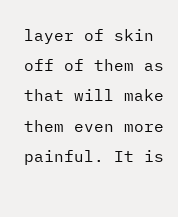layer of skin off of them as that will make them even more painful. It is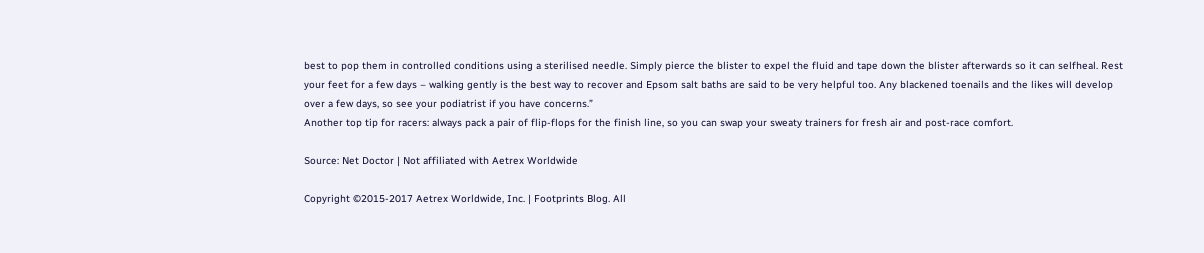best to pop them in controlled conditions using a sterilised needle. Simply pierce the blister to expel the fluid and tape down the blister afterwards so it can selfheal. Rest your feet for a few days – walking gently is the best way to recover and Epsom salt baths are said to be very helpful too. Any blackened toenails and the likes will develop over a few days, so see your podiatrist if you have concerns.”
Another top tip for racers: always pack a pair of flip-flops for the finish line, so you can swap your sweaty trainers for fresh air and post-race comfort.

Source: Net Doctor | Not affiliated with Aetrex Worldwide

Copyright ©2015-2017 Aetrex Worldwide, Inc. | Footprints Blog. All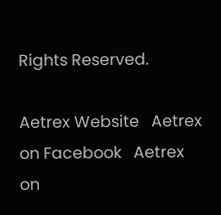Rights Reserved.

Aetrex Website   Aetrex on Facebook   Aetrex on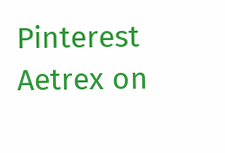Pinterest   Aetrex on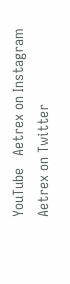YouTube   Aetrex on Instagram   Aetrex on Twitter